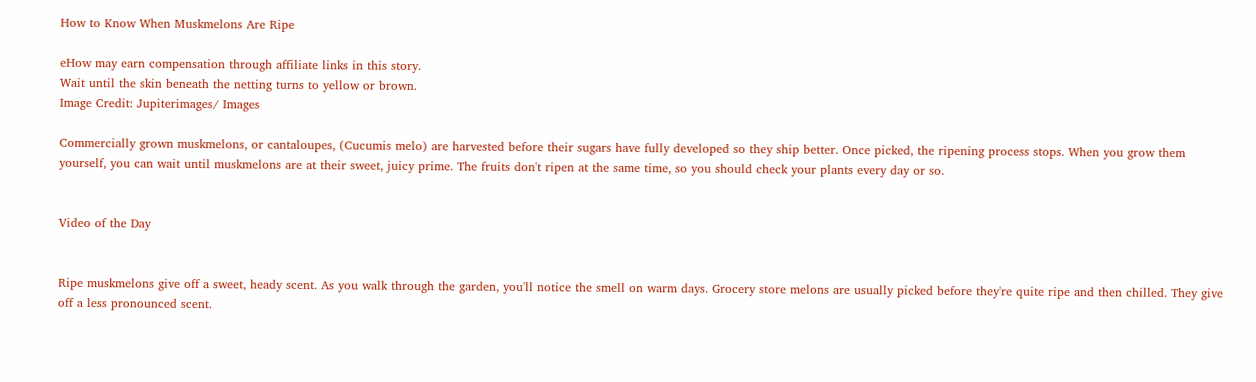How to Know When Muskmelons Are Ripe

eHow may earn compensation through affiliate links in this story.
Wait until the skin beneath the netting turns to yellow or brown.
Image Credit: Jupiterimages/ Images

Commercially grown muskmelons, or cantaloupes, (Cucumis melo) are harvested before their sugars have fully developed so they ship better. Once picked, the ripening process stops. When you grow them yourself, you can wait until muskmelons are at their sweet, juicy prime. The fruits don't ripen at the same time, so you should check your plants every day or so.


Video of the Day


Ripe muskmelons give off a sweet, heady scent. As you walk through the garden, you'll notice the smell on warm days. Grocery store melons are usually picked before they're quite ripe and then chilled. They give off a less pronounced scent.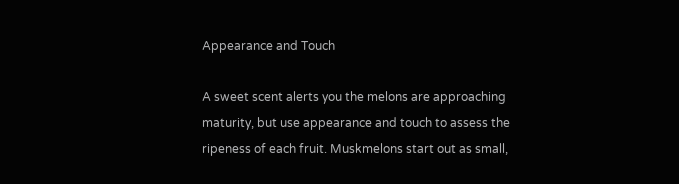Appearance and Touch

A sweet scent alerts you the melons are approaching maturity, but use appearance and touch to assess the ripeness of each fruit. Muskmelons start out as small,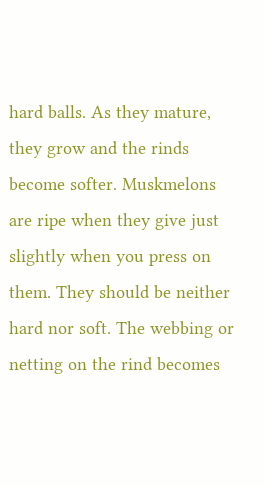hard balls. As they mature, they grow and the rinds become softer. Muskmelons are ripe when they give just slightly when you press on them. They should be neither hard nor soft. The webbing or netting on the rind becomes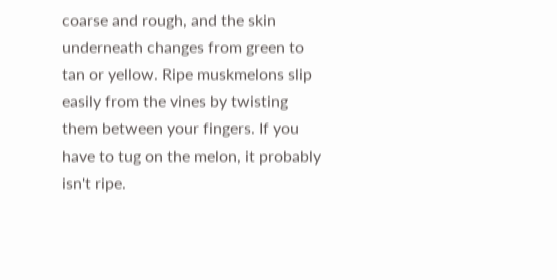coarse and rough, and the skin underneath changes from green to tan or yellow. Ripe muskmelons slip easily from the vines by twisting them between your fingers. If you have to tug on the melon, it probably isn't ripe.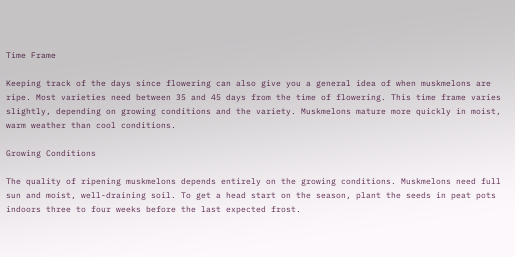Time Frame

Keeping track of the days since flowering can also give you a general idea of when muskmelons are ripe. Most varieties need between 35 and 45 days from the time of flowering. This time frame varies slightly, depending on growing conditions and the variety. Muskmelons mature more quickly in moist, warm weather than cool conditions.

Growing Conditions

The quality of ripening muskmelons depends entirely on the growing conditions. Muskmelons need full sun and moist, well-draining soil. To get a head start on the season, plant the seeds in peat pots indoors three to four weeks before the last expected frost.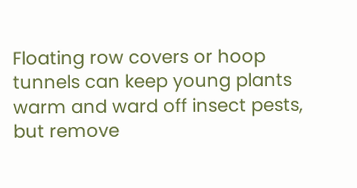Floating row covers or hoop tunnels can keep young plants warm and ward off insect pests, but remove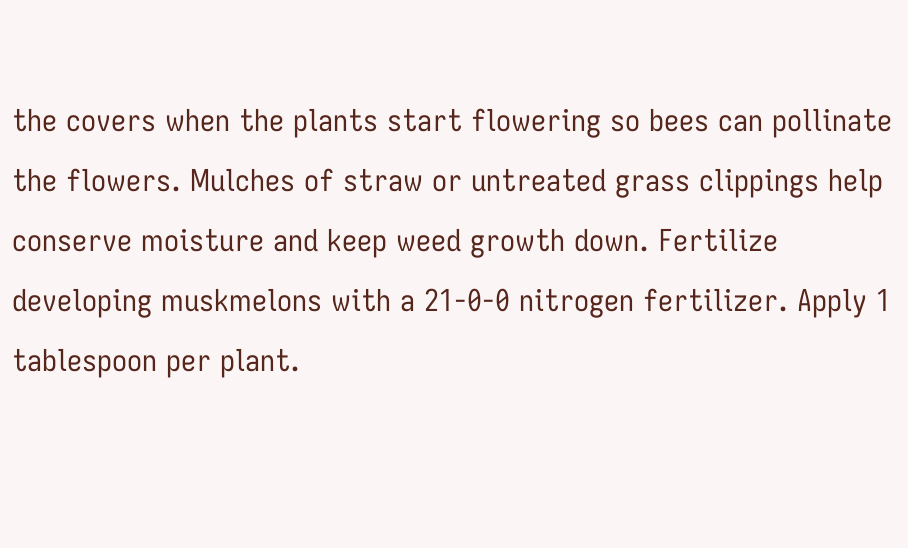the covers when the plants start flowering so bees can pollinate the flowers. Mulches of straw or untreated grass clippings help conserve moisture and keep weed growth down. Fertilize developing muskmelons with a 21-0-0 nitrogen fertilizer. Apply 1 tablespoon per plant.